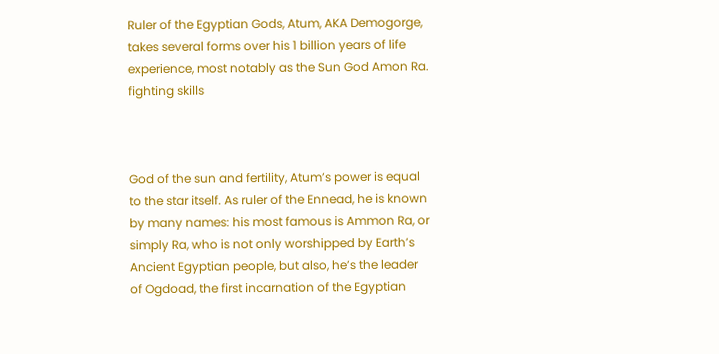Ruler of the Egyptian Gods, Atum, AKA Demogorge, takes several forms over his 1 billion years of life experience, most notably as the Sun God Amon Ra.
fighting skills



God of the sun and fertility, Atum’s power is equal to the star itself. As ruler of the Ennead, he is known by many names: his most famous is Ammon Ra, or simply Ra, who is not only worshipped by Earth’s Ancient Egyptian people, but also, he’s the leader of Ogdoad, the first incarnation of the Egyptian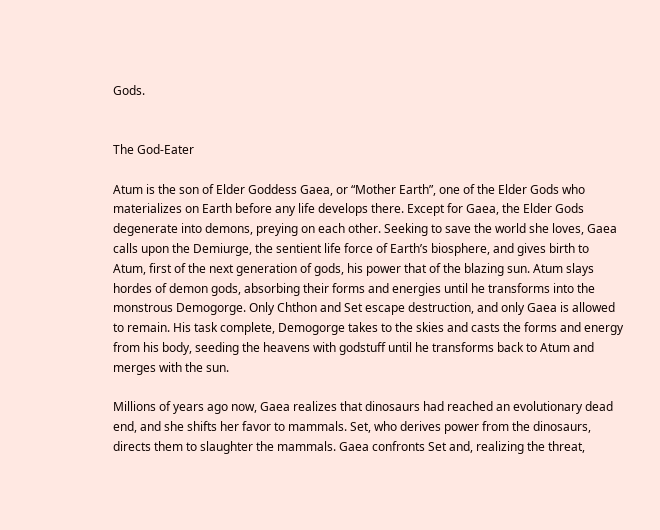Gods.


The God-Eater

Atum is the son of Elder Goddess Gaea, or “Mother Earth”, one of the Elder Gods who materializes on Earth before any life develops there. Except for Gaea, the Elder Gods degenerate into demons, preying on each other. Seeking to save the world she loves, Gaea calls upon the Demiurge, the sentient life force of Earth’s biosphere, and gives birth to Atum, first of the next generation of gods, his power that of the blazing sun. Atum slays hordes of demon gods, absorbing their forms and energies until he transforms into the monstrous Demogorge. Only Chthon and Set escape destruction, and only Gaea is allowed to remain. His task complete, Demogorge takes to the skies and casts the forms and energy from his body, seeding the heavens with godstuff until he transforms back to Atum and merges with the sun.

Millions of years ago now, Gaea realizes that dinosaurs had reached an evolutionary dead end, and she shifts her favor to mammals. Set, who derives power from the dinosaurs, directs them to slaughter the mammals. Gaea confronts Set and, realizing the threat,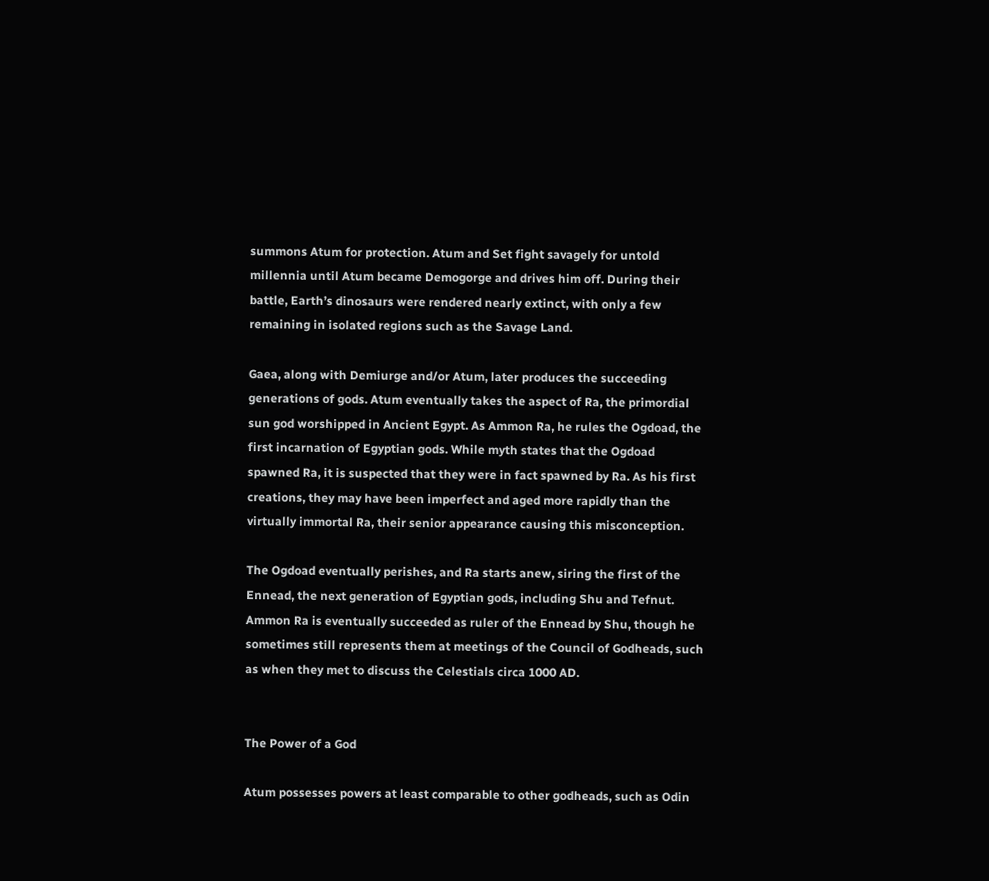summons Atum for protection. Atum and Set fight savagely for untold millennia until Atum became Demogorge and drives him off. During their battle, Earth’s dinosaurs were rendered nearly extinct, with only a few remaining in isolated regions such as the Savage Land.

Gaea, along with Demiurge and/or Atum, later produces the succeeding generations of gods. Atum eventually takes the aspect of Ra, the primordial sun god worshipped in Ancient Egypt. As Ammon Ra, he rules the Ogdoad, the first incarnation of Egyptian gods. While myth states that the Ogdoad spawned Ra, it is suspected that they were in fact spawned by Ra. As his first creations, they may have been imperfect and aged more rapidly than the virtually immortal Ra, their senior appearance causing this misconception.

The Ogdoad eventually perishes, and Ra starts anew, siring the first of the Ennead, the next generation of Egyptian gods, including Shu and Tefnut. Ammon Ra is eventually succeeded as ruler of the Ennead by Shu, though he sometimes still represents them at meetings of the Council of Godheads, such as when they met to discuss the Celestials circa 1000 AD.


The Power of a God

Atum possesses powers at least comparable to other godheads, such as Odin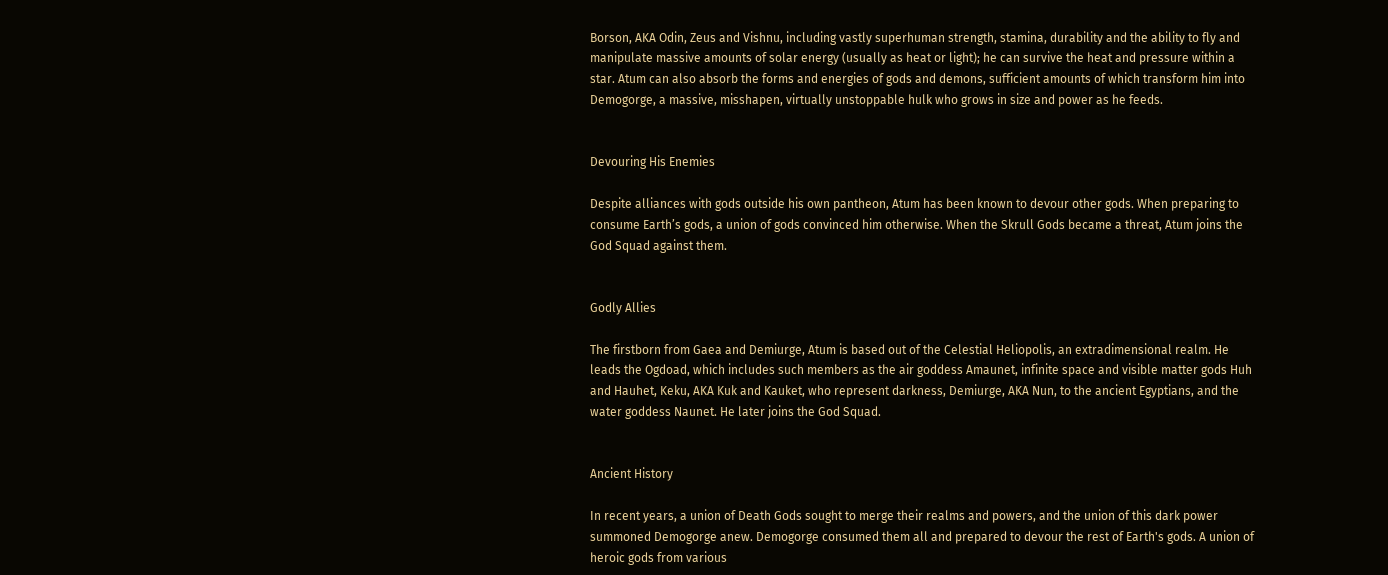Borson, AKA Odin, Zeus and Vishnu, including vastly superhuman strength, stamina, durability and the ability to fly and manipulate massive amounts of solar energy (usually as heat or light); he can survive the heat and pressure within a star. Atum can also absorb the forms and energies of gods and demons, sufficient amounts of which transform him into Demogorge, a massive, misshapen, virtually unstoppable hulk who grows in size and power as he feeds.


Devouring His Enemies

Despite alliances with gods outside his own pantheon, Atum has been known to devour other gods. When preparing to consume Earth’s gods, a union of gods convinced him otherwise. When the Skrull Gods became a threat, Atum joins the God Squad against them.


Godly Allies

The firstborn from Gaea and Demiurge, Atum is based out of the Celestial Heliopolis, an extradimensional realm. He leads the Ogdoad, which includes such members as the air goddess Amaunet, infinite space and visible matter gods Huh and Hauhet, Keku, AKA Kuk and Kauket, who represent darkness, Demiurge, AKA Nun, to the ancient Egyptians, and the water goddess Naunet. He later joins the God Squad.


Ancient History

In recent years, a union of Death Gods sought to merge their realms and powers, and the union of this dark power summoned Demogorge anew. Demogorge consumed them all and prepared to devour the rest of Earth's gods. A union of heroic gods from various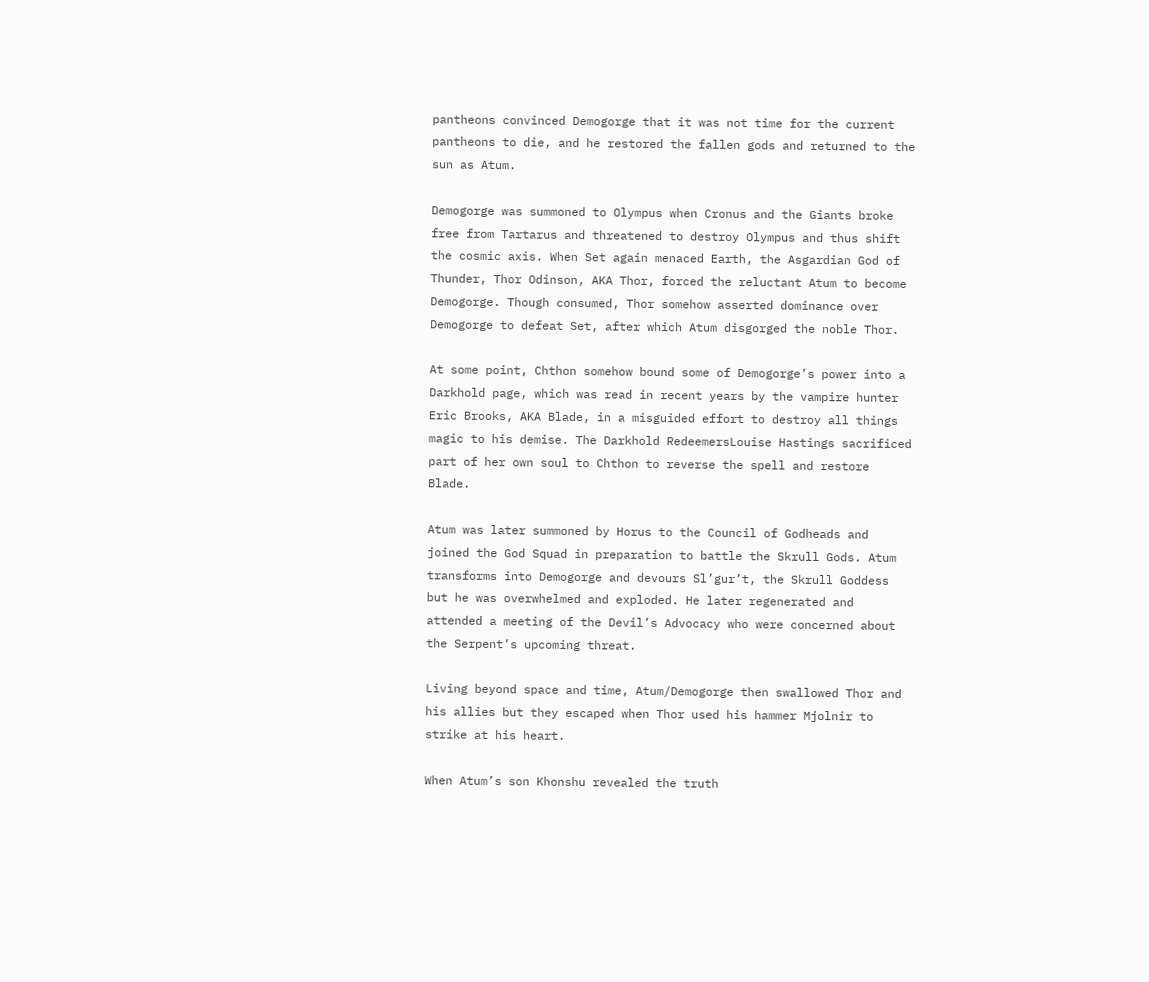pantheons convinced Demogorge that it was not time for the current pantheons to die, and he restored the fallen gods and returned to the sun as Atum.

Demogorge was summoned to Olympus when Cronus and the Giants broke free from Tartarus and threatened to destroy Olympus and thus shift the cosmic axis. When Set again menaced Earth, the Asgardian God of Thunder, Thor Odinson, AKA Thor, forced the reluctant Atum to become Demogorge. Though consumed, Thor somehow asserted dominance over Demogorge to defeat Set, after which Atum disgorged the noble Thor.

At some point, Chthon somehow bound some of Demogorge’s power into a Darkhold page, which was read in recent years by the vampire hunter Eric Brooks, AKA Blade, in a misguided effort to destroy all things magic to his demise. The Darkhold RedeemersLouise Hastings sacrificed part of her own soul to Chthon to reverse the spell and restore Blade.

Atum was later summoned by Horus to the Council of Godheads and joined the God Squad in preparation to battle the Skrull Gods. Atum transforms into Demogorge and devours Sl’gur’t, the Skrull Goddess but he was overwhelmed and exploded. He later regenerated and attended a meeting of the Devil’s Advocacy who were concerned about the Serpent’s upcoming threat.

Living beyond space and time, Atum/Demogorge then swallowed Thor and his allies but they escaped when Thor used his hammer Mjolnir to strike at his heart.

When Atum’s son Khonshu revealed the truth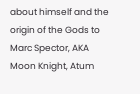about himself and the origin of the Gods to Marc Spector, AKA Moon Knight, Atum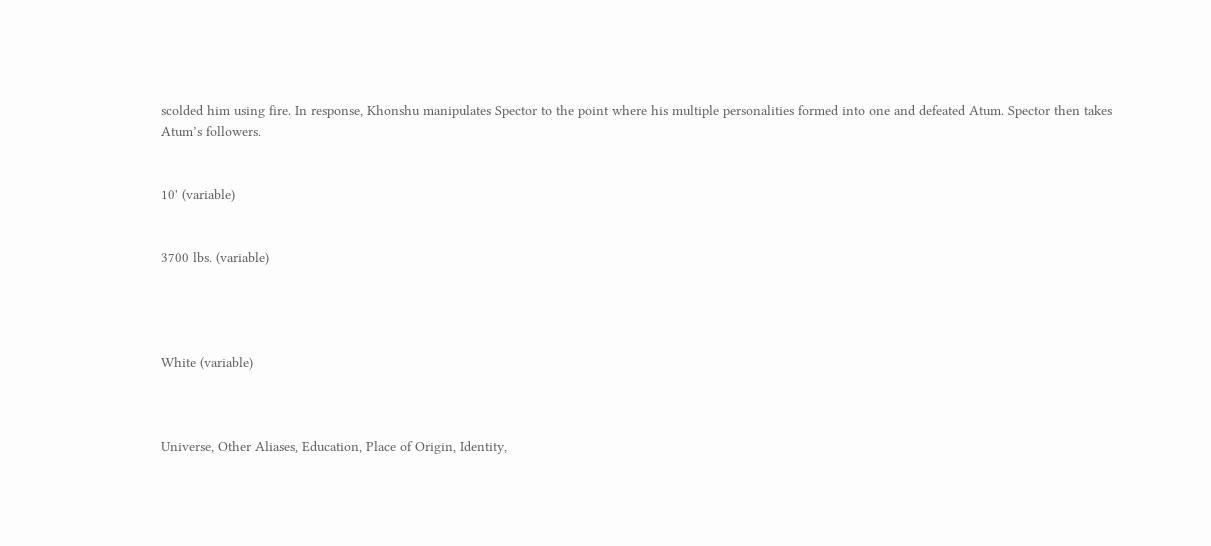scolded him using fire. In response, Khonshu manipulates Spector to the point where his multiple personalities formed into one and defeated Atum. Spector then takes Atum’s followers.


10' (variable)


3700 lbs. (variable)




White (variable)



Universe, Other Aliases, Education, Place of Origin, Identity,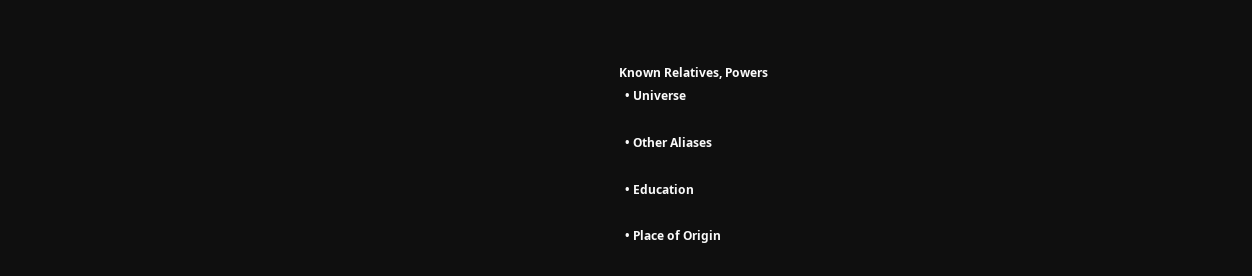Known Relatives, Powers
  • Universe

  • Other Aliases

  • Education

  • Place of Origin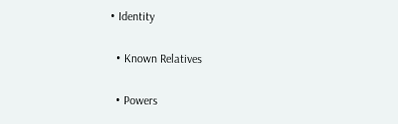• Identity

  • Known Relatives

  • Powers